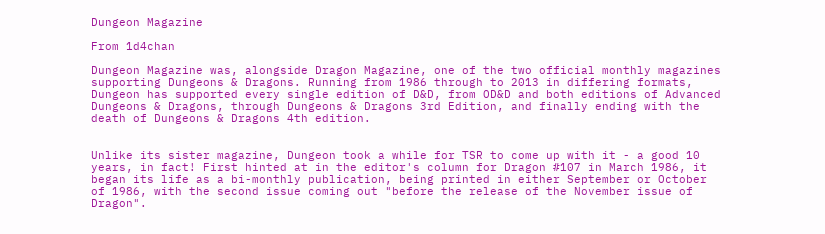Dungeon Magazine

From 1d4chan

Dungeon Magazine was, alongside Dragon Magazine, one of the two official monthly magazines supporting Dungeons & Dragons. Running from 1986 through to 2013 in differing formats, Dungeon has supported every single edition of D&D, from OD&D and both editions of Advanced Dungeons & Dragons, through Dungeons & Dragons 3rd Edition, and finally ending with the death of Dungeons & Dragons 4th edition.


Unlike its sister magazine, Dungeon took a while for TSR to come up with it - a good 10 years, in fact! First hinted at in the editor's column for Dragon #107 in March 1986, it began its life as a bi-monthly publication, being printed in either September or October of 1986, with the second issue coming out "before the release of the November issue of Dragon".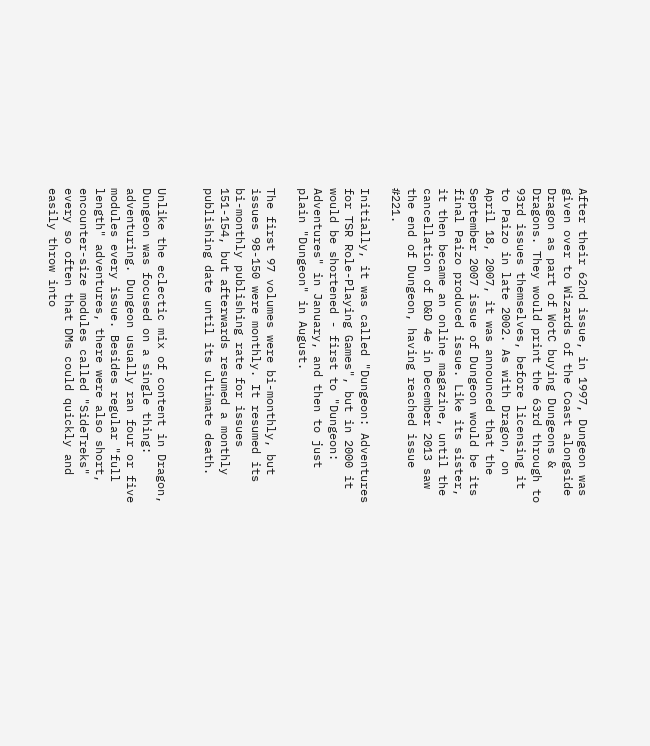After their 62nd issue, in 1997, Dungeon was given over to Wizards of the Coast alongside Dragon as part of WotC buying Dungeons & Dragons. They would print the 63rd through to 93rd issues themselves, before licensing it to Paizo in late 2002. As with Dragon, on April 18, 2007, it was announced that the September 2007 issue of Dungeon would be its final Paizo produced issue. Like its sister, it then became an online magazine, until the cancellation of D&D 4e in December 2013 saw the end of Dungeon, having reached issue #221.

Initially, it was called "Dungeon: Adventures for TSR Role-Playing Games", but in 2000 it would be shortened - first to "Dungeon: Adventures" in January, and then to just plain "Dungeon" in August.

The first 97 volumes were bi-monthly, but issues 98-150 were monthly. It resumed its bi-monthly publishing rate for issues 151-154, but afterwards resumed a monthly publishing date until its ultimate death.


Unlike the eclectic mix of content in Dragon, Dungeon was focused on a single thing: adventuring. Dungeon usually ran four or five modules every issue. Besides regular "full length" adventures, there were also short, encounter-size modules called "SideTreks" every so often that DMs could quickly and easily throw into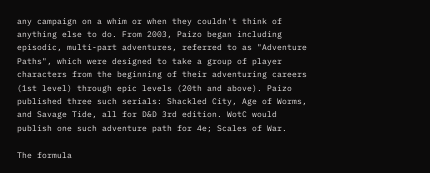any campaign on a whim or when they couldn't think of anything else to do. From 2003, Paizo began including episodic, multi-part adventures, referred to as "Adventure Paths", which were designed to take a group of player characters from the beginning of their adventuring careers (1st level) through epic levels (20th and above). Paizo published three such serials: Shackled City, Age of Worms, and Savage Tide, all for D&D 3rd edition. WotC would publish one such adventure path for 4e; Scales of War.

The formula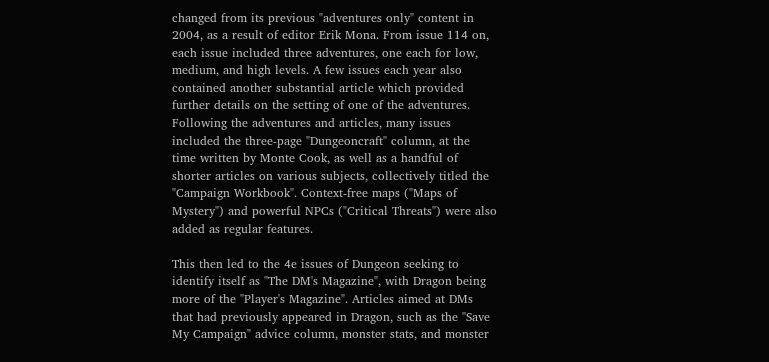changed from its previous "adventures only" content in 2004, as a result of editor Erik Mona. From issue 114 on, each issue included three adventures, one each for low, medium, and high levels. A few issues each year also contained another substantial article which provided further details on the setting of one of the adventures. Following the adventures and articles, many issues included the three-page "Dungeoncraft" column, at the time written by Monte Cook, as well as a handful of shorter articles on various subjects, collectively titled the "Campaign Workbook". Context-free maps ("Maps of Mystery") and powerful NPCs ("Critical Threats") were also added as regular features.

This then led to the 4e issues of Dungeon seeking to identify itself as "The DM's Magazine", with Dragon being more of the "Player's Magazine". Articles aimed at DMs that had previously appeared in Dragon, such as the "Save My Campaign" advice column, monster stats, and monster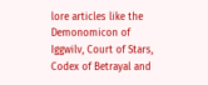lore articles like the Demonomicon of Iggwilv, Court of Stars, Codex of Betrayal and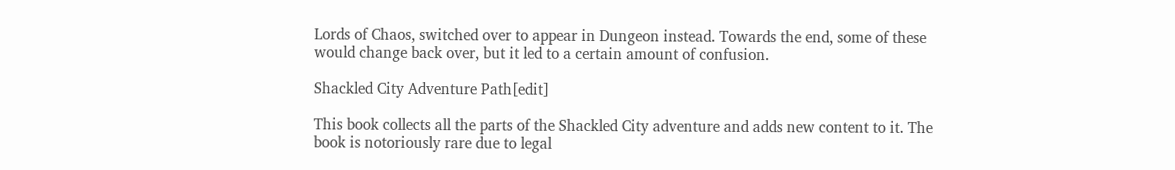Lords of Chaos, switched over to appear in Dungeon instead. Towards the end, some of these would change back over, but it led to a certain amount of confusion.

Shackled City Adventure Path[edit]

This book collects all the parts of the Shackled City adventure and adds new content to it. The book is notoriously rare due to legal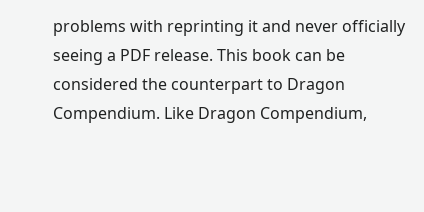problems with reprinting it and never officially seeing a PDF release. This book can be considered the counterpart to Dragon Compendium. Like Dragon Compendium,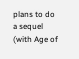plans to do a sequel (with Age of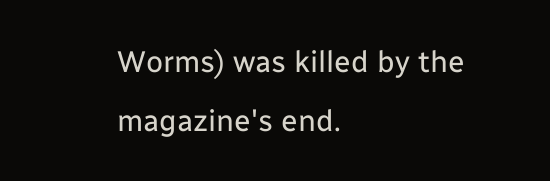Worms) was killed by the magazine's end.